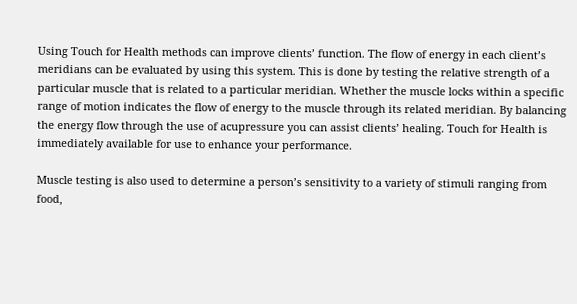Using Touch for Health methods can improve clients’ function. The flow of energy in each client’s meridians can be evaluated by using this system. This is done by testing the relative strength of a particular muscle that is related to a particular meridian. Whether the muscle locks within a specific range of motion indicates the flow of energy to the muscle through its related meridian. By balancing the energy flow through the use of acupressure you can assist clients’ healing. Touch for Health is immediately available for use to enhance your performance.

Muscle testing is also used to determine a person’s sensitivity to a variety of stimuli ranging from food,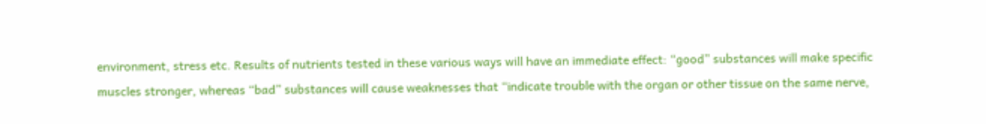environment, stress etc. Results of nutrients tested in these various ways will have an immediate effect: “good” substances will make specific muscles stronger, whereas “bad” substances will cause weaknesses that “indicate trouble with the organ or other tissue on the same nerve,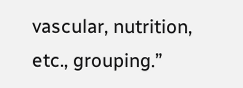vascular, nutrition, etc., grouping.”